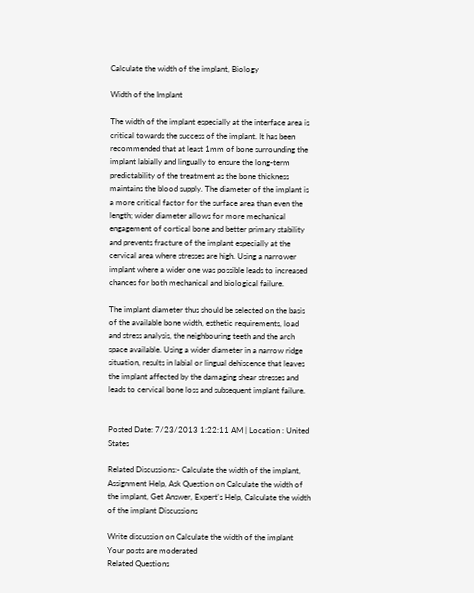Calculate the width of the implant, Biology

Width of the Implant

The width of the implant especially at the interface area is critical towards the success of the implant. It has been recommended that at least 1mm of bone surrounding the implant labially and lingually to ensure the long-term predictability of the treatment as the bone thickness maintains the blood supply. The diameter of the implant is a more critical factor for the surface area than even the length; wider diameter allows for more mechanical engagement of cortical bone and better primary stability and prevents fracture of the implant especially at the cervical area where stresses are high. Using a narrower implant where a wider one was possible leads to increased chances for both mechanical and biological failure.

The implant diameter thus should be selected on the basis of the available bone width, esthetic requirements, load and stress analysis, the neighbouring teeth and the arch space available. Using a wider diameter in a narrow ridge situation, results in labial or lingual dehiscence that leaves the implant affected by the damaging shear stresses and leads to cervical bone loss and subsequent implant failure.


Posted Date: 7/23/2013 1:22:11 AM | Location : United States

Related Discussions:- Calculate the width of the implant, Assignment Help, Ask Question on Calculate the width of the implant, Get Answer, Expert's Help, Calculate the width of the implant Discussions

Write discussion on Calculate the width of the implant
Your posts are moderated
Related Questions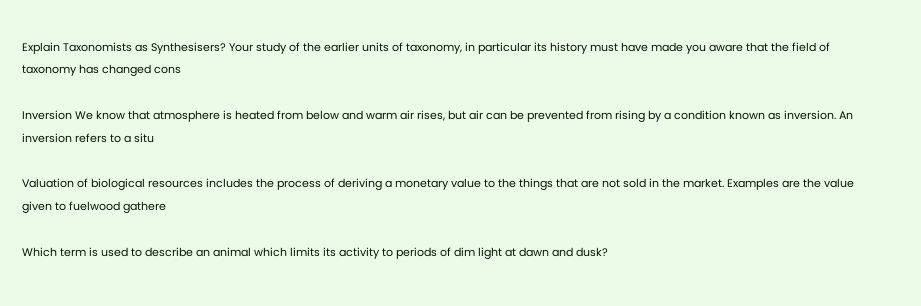Explain Taxonomists as Synthesisers? Your study of the earlier units of taxonomy, in particular its history must have made you aware that the field of taxonomy has changed cons

Inversion We know that atmosphere is heated from below and warm air rises, but air can be prevented from rising by a condition known as inversion. An inversion refers to a situ

Valuation of biological resources includes the process of deriving a monetary value to the things that are not sold in the market. Examples are the value given to fuelwood gathere

Which term is used to describe an animal which limits its activity to periods of dim light at dawn and dusk?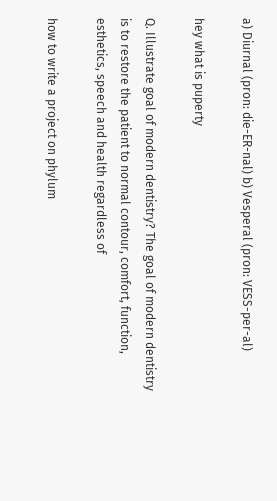a) Diurnal (pron: die-ER-nal) b) Vesperal (pron: VESS-per-al)

hey what is puperty

Q. Illustrate goal of modern dentistry? The goal of modern dentistry is to restore the patient to normal contour, comfort, function, esthetics, speech and health regardless of

how to write a project on phylum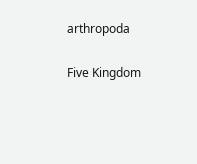arthropoda

Five Kingdom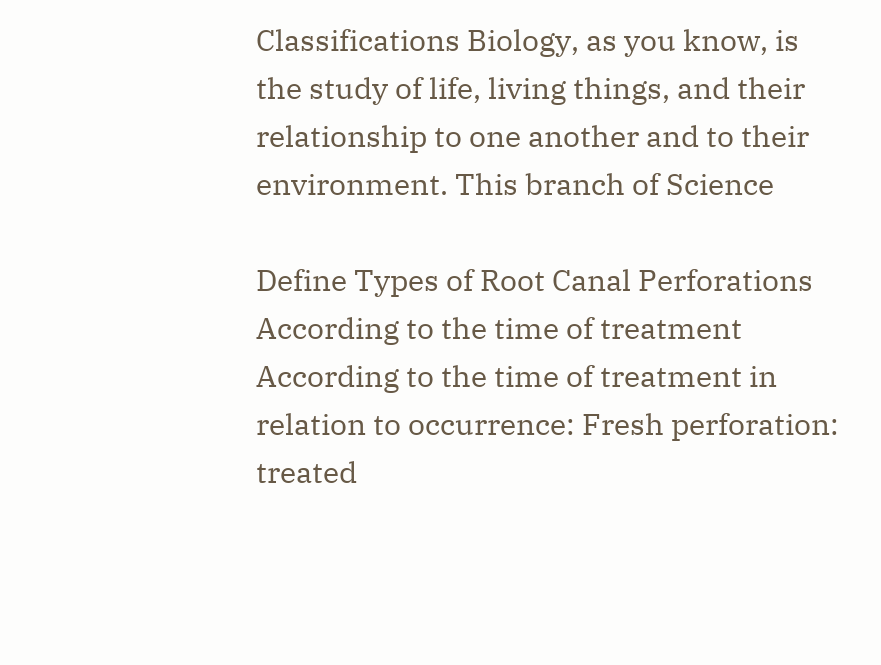Classifications Biology, as you know, is the study of life, living things, and their relationship to one another and to their environment. This branch of Science

Define Types of Root Canal Perforations According to the time of treatment According to the time of treatment in relation to occurrence: Fresh perforation: treated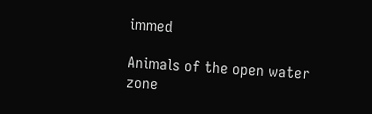immed

Animals of the open water zone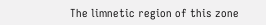The limnetic region of this zone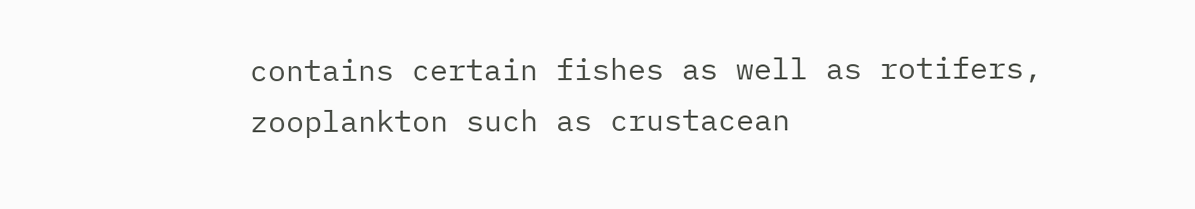contains certain fishes as well as rotifers, zooplankton such as crustacean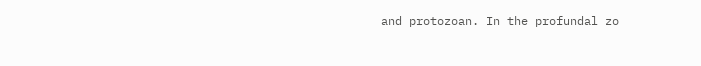and protozoan. In the profundal zo